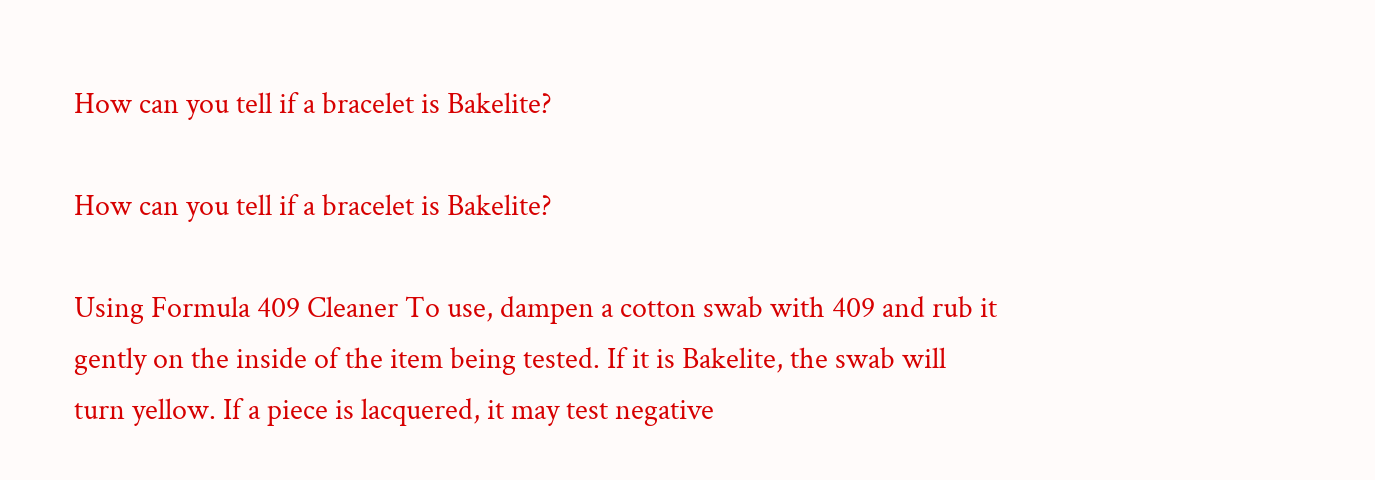How can you tell if a bracelet is Bakelite?

How can you tell if a bracelet is Bakelite?

Using Formula 409 Cleaner To use, dampen a cotton swab with 409 and rub it gently on the inside of the item being tested. If it is Bakelite, the swab will turn yellow. If a piece is lacquered, it may test negative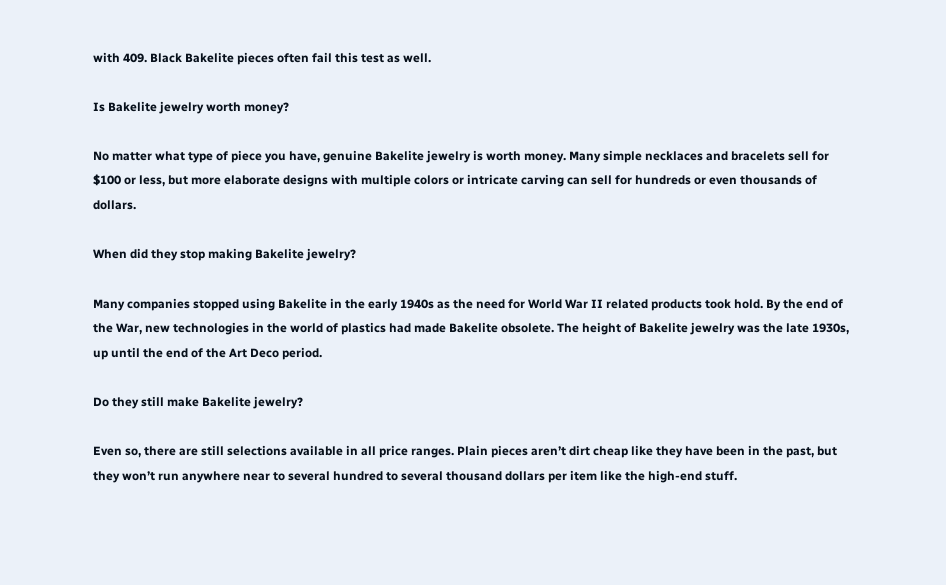with 409. Black Bakelite pieces often fail this test as well.

Is Bakelite jewelry worth money?

No matter what type of piece you have, genuine Bakelite jewelry is worth money. Many simple necklaces and bracelets sell for $100 or less, but more elaborate designs with multiple colors or intricate carving can sell for hundreds or even thousands of dollars.

When did they stop making Bakelite jewelry?

Many companies stopped using Bakelite in the early 1940s as the need for World War II related products took hold. By the end of the War, new technologies in the world of plastics had made Bakelite obsolete. The height of Bakelite jewelry was the late 1930s, up until the end of the Art Deco period.

Do they still make Bakelite jewelry?

Even so, there are still selections available in all price ranges. Plain pieces aren’t dirt cheap like they have been in the past, but they won’t run anywhere near to several hundred to several thousand dollars per item like the high-end stuff.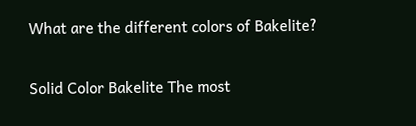What are the different colors of Bakelite?

Solid Color Bakelite The most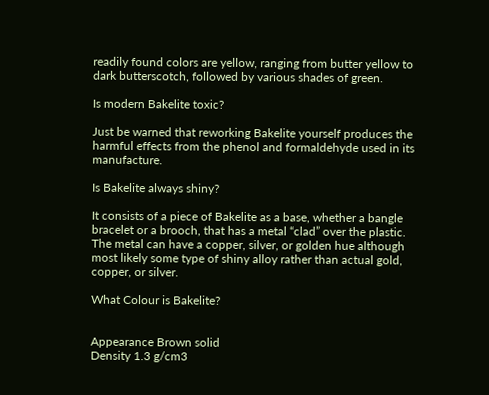readily found colors are yellow, ranging from butter yellow to dark butterscotch, followed by various shades of green.

Is modern Bakelite toxic?

Just be warned that reworking Bakelite yourself produces the harmful effects from the phenol and formaldehyde used in its manufacture.

Is Bakelite always shiny?

It consists of a piece of Bakelite as a base, whether a bangle bracelet or a brooch, that has a metal “clad” over the plastic. The metal can have a copper, silver, or golden hue although most likely some type of shiny alloy rather than actual gold, copper, or silver.

What Colour is Bakelite?


Appearance Brown solid
Density 1.3 g/cm3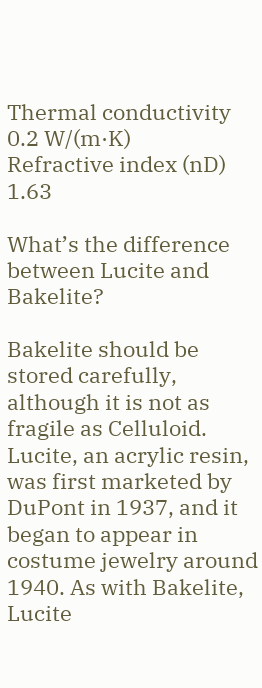Thermal conductivity 0.2 W/(m·K)
Refractive index (nD) 1.63

What’s the difference between Lucite and Bakelite?

Bakelite should be stored carefully, although it is not as fragile as Celluloid. Lucite, an acrylic resin, was first marketed by DuPont in 1937, and it began to appear in costume jewelry around 1940. As with Bakelite, Lucite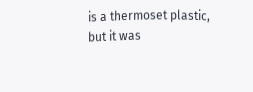is a thermoset plastic, but it was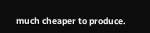much cheaper to produce.